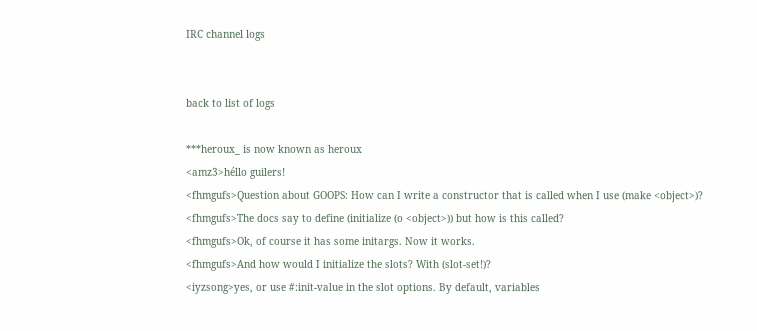IRC channel logs


back to list of logs

***heroux_ is now known as heroux
<amz3>héllo guilers!
<fhmgufs>Question about GOOPS: How can I write a constructor that is called when I use (make <object>)?
<fhmgufs>The docs say to define (initialize (o <object>)) but how is this called?
<fhmgufs>Ok, of course it has some initargs. Now it works.
<fhmgufs>And how would I initialize the slots? With (slot-set!)?
<iyzsong>yes, or use #:init-value in the slot options. By default, variables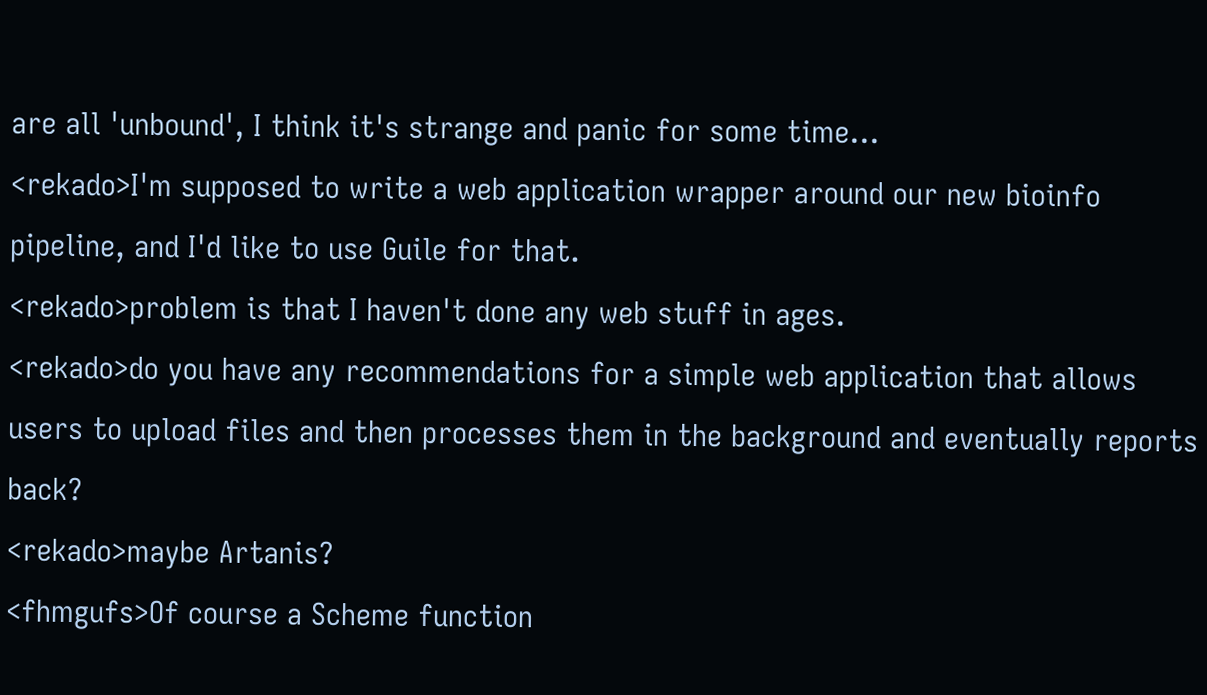are all 'unbound', I think it's strange and panic for some time...
<rekado>I'm supposed to write a web application wrapper around our new bioinfo pipeline, and I'd like to use Guile for that.
<rekado>problem is that I haven't done any web stuff in ages.
<rekado>do you have any recommendations for a simple web application that allows users to upload files and then processes them in the background and eventually reports back?
<rekado>maybe Artanis?
<fhmgufs>Of course a Scheme function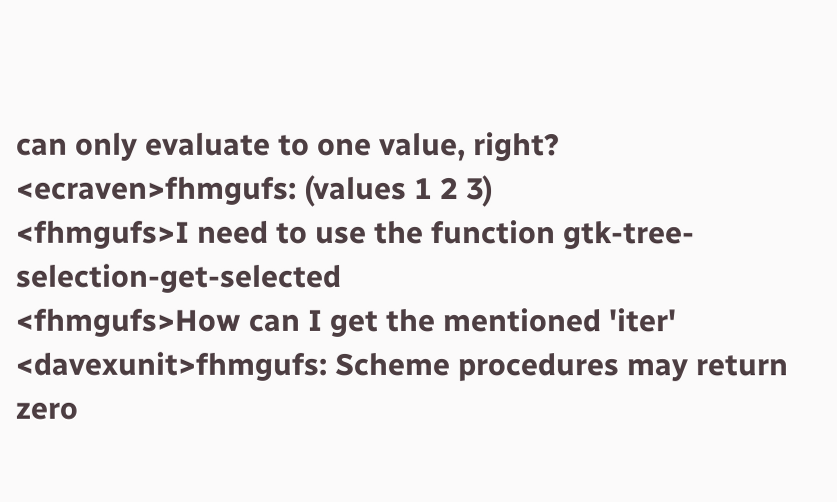can only evaluate to one value, right?
<ecraven>fhmgufs: (values 1 2 3)
<fhmgufs>I need to use the function gtk-tree-selection-get-selected
<fhmgufs>How can I get the mentioned 'iter'
<davexunit>fhmgufs: Scheme procedures may return zero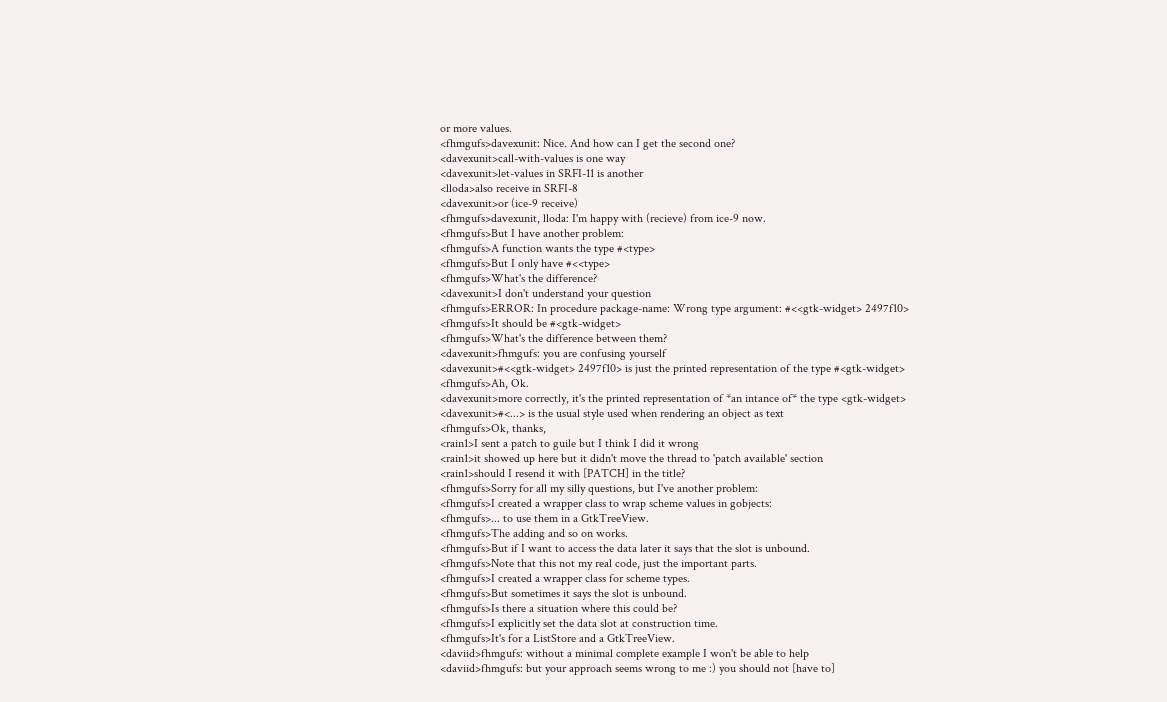or more values.
<fhmgufs>davexunit: Nice. And how can I get the second one?
<davexunit>call-with-values is one way
<davexunit>let-values in SRFI-11 is another
<lloda>also receive in SRFI-8
<davexunit>or (ice-9 receive)
<fhmgufs>davexunit, lloda: I'm happy with (recieve) from ice-9 now.
<fhmgufs>But I have another problem:
<fhmgufs>A function wants the type #<type>
<fhmgufs>But I only have #<<type>
<fhmgufs>What's the difference?
<davexunit>I don't understand your question
<fhmgufs>ERROR: In procedure package-name: Wrong type argument: #<<gtk-widget> 2497f10>
<fhmgufs>It should be #<gtk-widget>
<fhmgufs>What's the difference between them?
<davexunit>fhmgufs: you are confusing yourself
<davexunit>#<<gtk-widget> 2497f10> is just the printed representation of the type #<gtk-widget>
<fhmgufs>Ah, Ok.
<davexunit>more correctly, it's the printed representation of *an intance of* the type <gtk-widget>
<davexunit>#<...> is the usual style used when rendering an object as text
<fhmgufs>Ok, thanks,
<rain1>I sent a patch to guile but I think I did it wrong
<rain1>it showed up here but it didn't move the thread to 'patch available' section
<rain1>should I resend it with [PATCH] in the title?
<fhmgufs>Sorry for all my silly questions, but I've another problem:
<fhmgufs>I created a wrapper class to wrap scheme values in gobjects:
<fhmgufs>... to use them in a GtkTreeView.
<fhmgufs>The adding and so on works.
<fhmgufs>But if I want to access the data later it says that the slot is unbound.
<fhmgufs>Note that this not my real code, just the important parts.
<fhmgufs>I created a wrapper class for scheme types.
<fhmgufs>But sometimes it says the slot is unbound.
<fhmgufs>Is there a situation where this could be?
<fhmgufs>I explicitly set the data slot at construction time.
<fhmgufs>It's for a ListStore and a GtkTreeView.
<daviid>fhmgufs: without a minimal complete example I won't be able to help
<daviid>fhmgufs: but your approach seems wrong to me :) you should not [have to]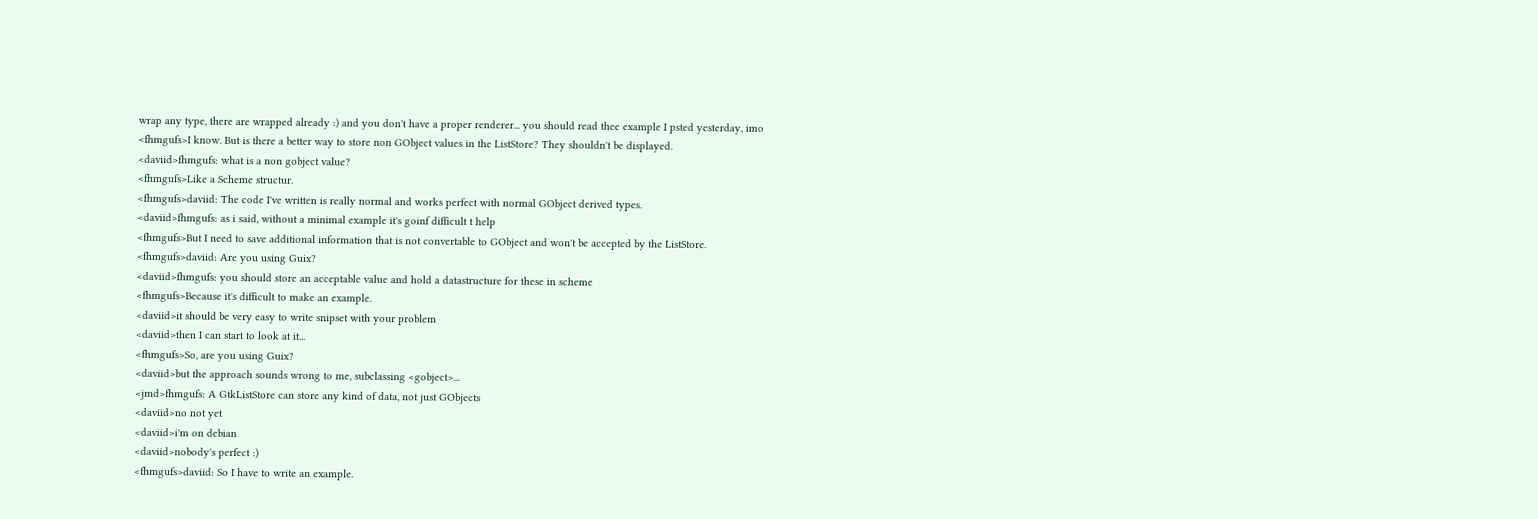wrap any type, there are wrapped already :) and you don't have a proper renderer... you should read thee example I psted yesterday, imo
<fhmgufs>I know. But is there a better way to store non GObject values in the ListStore? They shouldn't be displayed.
<daviid>fhmgufs: what is a non gobject value?
<fhmgufs>Like a Scheme structur.
<fhmgufs>daviid: The code I've written is really normal and works perfect with normal GObject derived types.
<daviid>fhmgufs: as i said, without a minimal example it's goinf difficult t help
<fhmgufs>But I need to save additional information that is not convertable to GObject and won't be accepted by the ListStore.
<fhmgufs>daviid: Are you using Guix?
<daviid>fhmgufs: you should store an acceptable value and hold a datastructure for these in scheme
<fhmgufs>Because it's difficult to make an example.
<daviid>it should be very easy to write snipset with your problem
<daviid>then I can start to look at it...
<fhmgufs>So, are you using Guix?
<daviid>but the approach sounds wrong to me, subclassing <gobject>...
<jmd>fhmgufs: A GtkListStore can store any kind of data, not just GObjects
<daviid>no not yet
<daviid>i'm on debian
<daviid>nobody's perfect :)
<fhmgufs>daviid: So I have to write an example.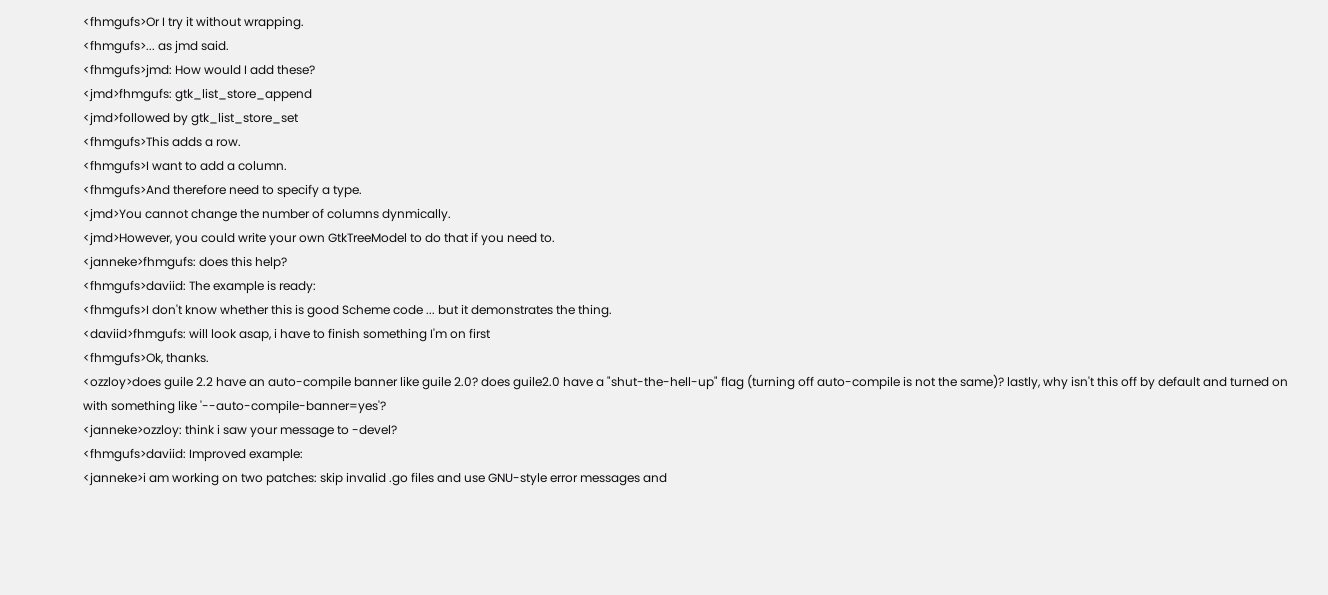<fhmgufs>Or I try it without wrapping.
<fhmgufs>... as jmd said.
<fhmgufs>jmd: How would I add these?
<jmd>fhmgufs: gtk_list_store_append
<jmd>followed by gtk_list_store_set
<fhmgufs>This adds a row.
<fhmgufs>I want to add a column.
<fhmgufs>And therefore need to specify a type.
<jmd>You cannot change the number of columns dynmically.
<jmd>However, you could write your own GtkTreeModel to do that if you need to.
<janneke>fhmgufs: does this help?
<fhmgufs>daviid: The example is ready:
<fhmgufs>I don't know whether this is good Scheme code ... but it demonstrates the thing.
<daviid>fhmgufs: will look asap, i have to finish something I'm on first
<fhmgufs>Ok, thanks.
<ozzloy>does guile 2.2 have an auto-compile banner like guile 2.0? does guile2.0 have a "shut-the-hell-up" flag (turning off auto-compile is not the same)? lastly, why isn't this off by default and turned on with something like '--auto-compile-banner=yes'?
<janneke>ozzloy: think i saw your message to -devel?
<fhmgufs>daviid: Improved example:
<janneke>i am working on two patches: skip invalid .go files and use GNU-style error messages and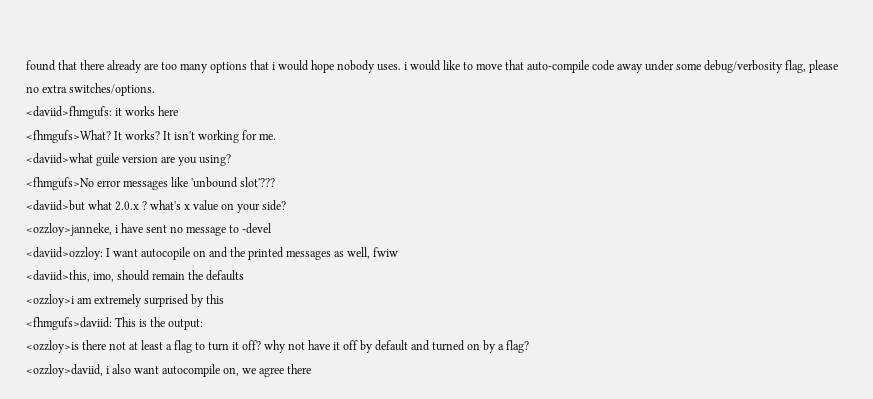found that there already are too many options that i would hope nobody uses. i would like to move that auto-compile code away under some debug/verbosity flag, please no extra switches/options.
<daviid>fhmgufs: it works here
<fhmgufs>What? It works? It isn't working for me.
<daviid>what guile version are you using?
<fhmgufs>No error messages like 'unbound slot'???
<daviid>but what 2.0.x ? what's x value on your side?
<ozzloy>janneke, i have sent no message to -devel
<daviid>ozzloy: I want autocopile on and the printed messages as well, fwiw
<daviid>this, imo, should remain the defaults
<ozzloy>i am extremely surprised by this
<fhmgufs>daviid: This is the output:
<ozzloy>is there not at least a flag to turn it off? why not have it off by default and turned on by a flag?
<ozzloy>daviid, i also want autocompile on, we agree there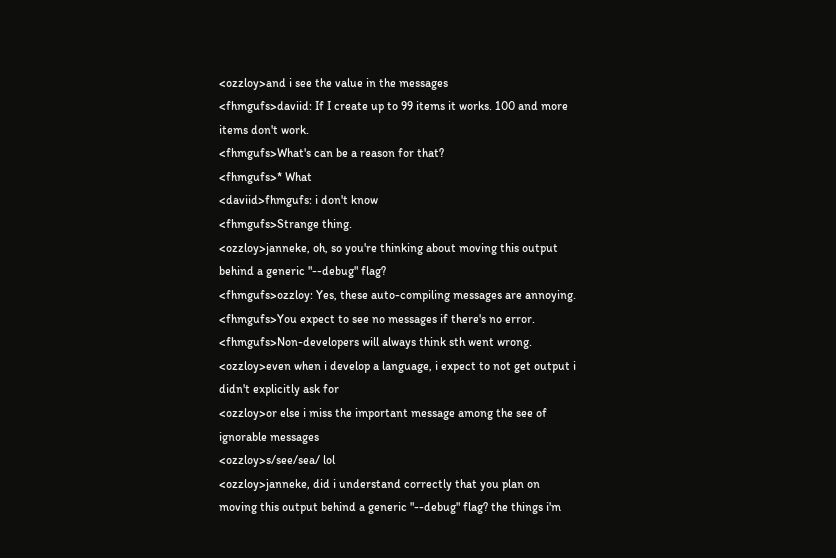<ozzloy>and i see the value in the messages
<fhmgufs>daviid: If I create up to 99 items it works. 100 and more items don't work.
<fhmgufs>What's can be a reason for that?
<fhmgufs>* What
<daviid>fhmgufs: i don't know
<fhmgufs>Strange thing.
<ozzloy>janneke, oh, so you're thinking about moving this output behind a generic "--debug" flag?
<fhmgufs>ozzloy: Yes, these auto-compiling messages are annoying.
<fhmgufs>You expect to see no messages if there's no error.
<fhmgufs>Non-developers will always think sth went wrong.
<ozzloy>even when i develop a language, i expect to not get output i didn't explicitly ask for
<ozzloy>or else i miss the important message among the see of ignorable messages
<ozzloy>s/see/sea/ lol
<ozzloy>janneke, did i understand correctly that you plan on moving this output behind a generic "--debug" flag? the things i'm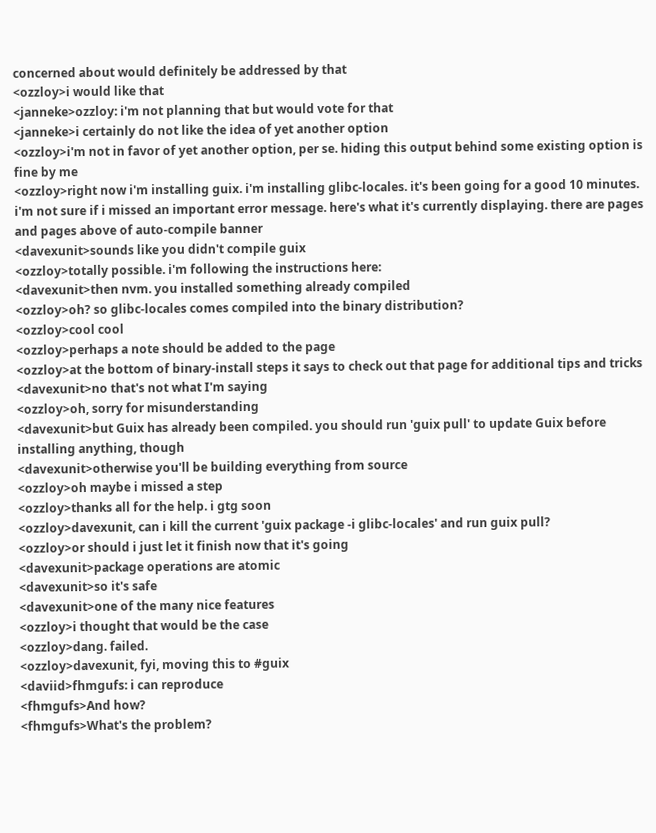concerned about would definitely be addressed by that
<ozzloy>i would like that
<janneke>ozzloy: i'm not planning that but would vote for that
<janneke>i certainly do not like the idea of yet another option
<ozzloy>i'm not in favor of yet another option, per se. hiding this output behind some existing option is fine by me
<ozzloy>right now i'm installing guix. i'm installing glibc-locales. it's been going for a good 10 minutes. i'm not sure if i missed an important error message. here's what it's currently displaying. there are pages and pages above of auto-compile banner
<davexunit>sounds like you didn't compile guix
<ozzloy>totally possible. i'm following the instructions here:
<davexunit>then nvm. you installed something already compiled
<ozzloy>oh? so glibc-locales comes compiled into the binary distribution?
<ozzloy>cool cool
<ozzloy>perhaps a note should be added to the page
<ozzloy>at the bottom of binary-install steps it says to check out that page for additional tips and tricks
<davexunit>no that's not what I'm saying
<ozzloy>oh, sorry for misunderstanding
<davexunit>but Guix has already been compiled. you should run 'guix pull' to update Guix before installing anything, though
<davexunit>otherwise you'll be building everything from source
<ozzloy>oh maybe i missed a step
<ozzloy>thanks all for the help. i gtg soon
<ozzloy>davexunit, can i kill the current 'guix package -i glibc-locales' and run guix pull?
<ozzloy>or should i just let it finish now that it's going
<davexunit>package operations are atomic
<davexunit>so it's safe
<davexunit>one of the many nice features
<ozzloy>i thought that would be the case
<ozzloy>dang. failed.
<ozzloy>davexunit, fyi, moving this to #guix
<daviid>fhmgufs: i can reproduce
<fhmgufs>And how?
<fhmgufs>What's the problem?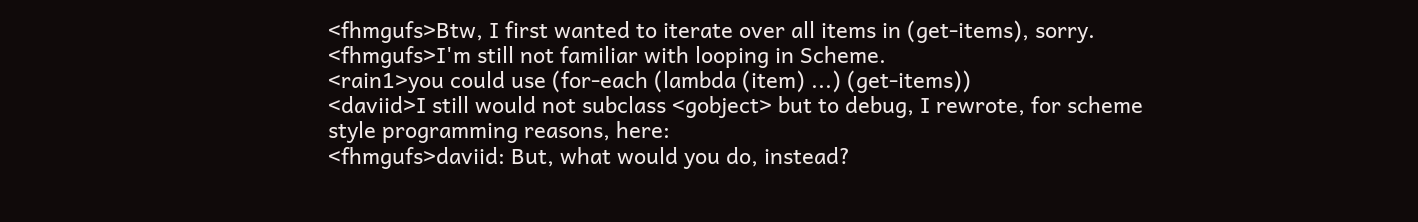<fhmgufs>Btw, I first wanted to iterate over all items in (get-items), sorry.
<fhmgufs>I'm still not familiar with looping in Scheme.
<rain1>you could use (for-each (lambda (item) ...) (get-items))
<daviid>I still would not subclass <gobject> but to debug, I rewrote, for scheme style programming reasons, here:
<fhmgufs>daviid: But, what would you do, instead?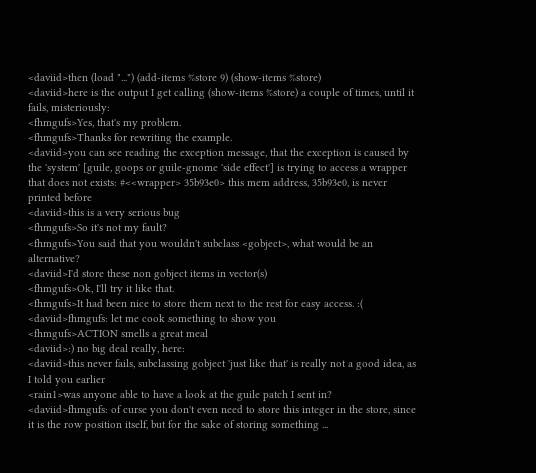<daviid>then (load "...") (add-items %store 9) (show-items %store)
<daviid>here is the output I get calling (show-items %store) a couple of times, until it fails, misteriously:
<fhmgufs>Yes, that's my problem.
<fhmgufs>Thanks for rewriting the example.
<daviid>you can see reading the exception message, that the exception is caused by the 'system' [guile, goops or guile-gnome 'side effect'] is trying to access a wrapper that does not exists: #<<wrapper> 35b93e0> this mem address, 35b93e0, is never printed before
<daviid>this is a very serious bug
<fhmgufs>So it's not my fault?
<fhmgufs>You said that you wouldn't subclass <gobject>, what would be an alternative?
<daviid>I'd store these non gobject items in vector(s)
<fhmgufs>Ok, I'll try it like that.
<fhmgufs>It had been nice to store them next to the rest for easy access. :(
<daviid>fhmgufs: let me cook something to show you
<fhmgufs>ACTION smells a great meal
<daviid>:) no big deal really, here:
<daviid>this never fails, subclassing gobject 'just like that' is really not a good idea, as I told you earlier
<rain1>was anyone able to have a look at the guile patch I sent in?
<daviid>fhmgufs: of curse you don't even need to store this integer in the store, since it is the row position itself, but for the sake of storing something ...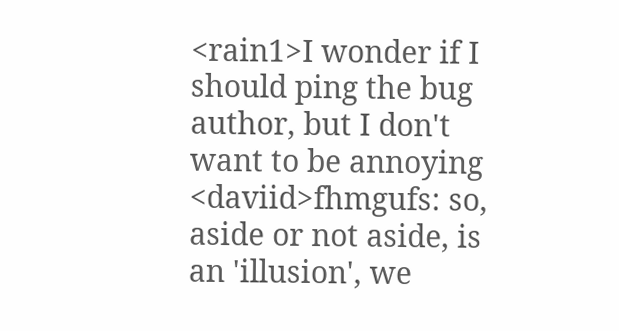<rain1>I wonder if I should ping the bug author, but I don't want to be annoying
<daviid>fhmgufs: so, aside or not aside, is an 'illusion', we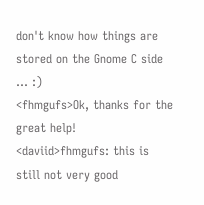don't know how things are stored on the Gnome C side ... :)
<fhmgufs>Ok, thanks for the great help!
<daviid>fhmgufs: this is still not very good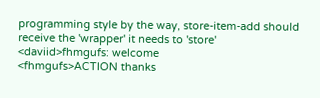programming style by the way, store-item-add should receive the 'wrapper' it needs to 'store'
<daviid>fhmgufs: welcome
<fhmgufs>ACTION thanks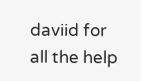daviid for all the help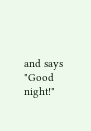and says "Good night!"